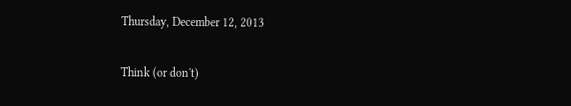Thursday, December 12, 2013

Think (or don't)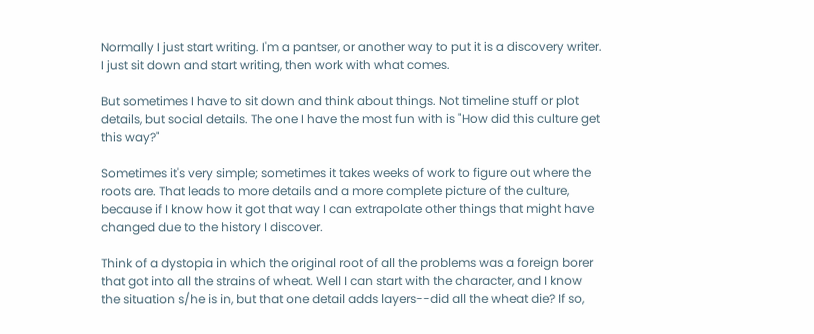Normally I just start writing. I'm a pantser, or another way to put it is a discovery writer. I just sit down and start writing, then work with what comes.

But sometimes I have to sit down and think about things. Not timeline stuff or plot details, but social details. The one I have the most fun with is "How did this culture get this way?"

Sometimes it's very simple; sometimes it takes weeks of work to figure out where the roots are. That leads to more details and a more complete picture of the culture, because if I know how it got that way I can extrapolate other things that might have changed due to the history I discover.

Think of a dystopia in which the original root of all the problems was a foreign borer that got into all the strains of wheat. Well I can start with the character, and I know the situation s/he is in, but that one detail adds layers--did all the wheat die? If so,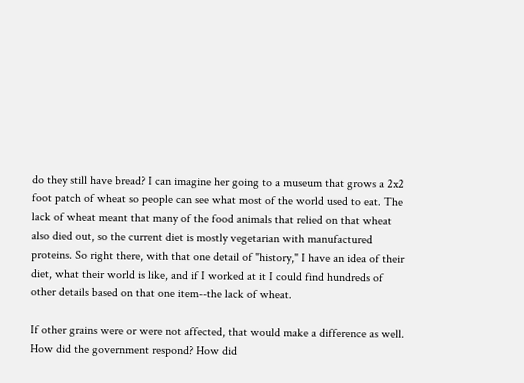do they still have bread? I can imagine her going to a museum that grows a 2x2 foot patch of wheat so people can see what most of the world used to eat. The lack of wheat meant that many of the food animals that relied on that wheat also died out, so the current diet is mostly vegetarian with manufactured proteins. So right there, with that one detail of "history," I have an idea of their diet, what their world is like, and if I worked at it I could find hundreds of other details based on that one item--the lack of wheat.

If other grains were or were not affected, that would make a difference as well. How did the government respond? How did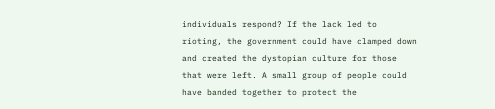individuals respond? If the lack led to rioting, the government could have clamped down and created the dystopian culture for those that were left. A small group of people could have banded together to protect the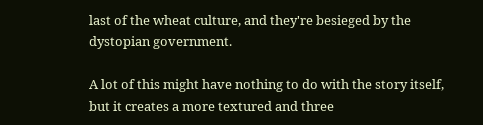last of the wheat culture, and they're besieged by the dystopian government.

A lot of this might have nothing to do with the story itself, but it creates a more textured and three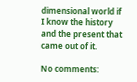dimensional world if I know the history and the present that came out of it.

No comments: